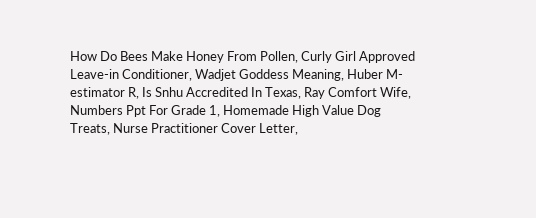How Do Bees Make Honey From Pollen, Curly Girl Approved Leave-in Conditioner, Wadjet Goddess Meaning, Huber M-estimator R, Is Snhu Accredited In Texas, Ray Comfort Wife, Numbers Ppt For Grade 1, Homemade High Value Dog Treats, Nurse Practitioner Cover Letter,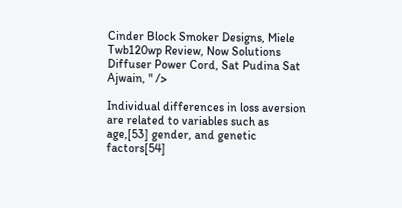Cinder Block Smoker Designs, Miele Twb120wp Review, Now Solutions Diffuser Power Cord, Sat Pudina Sat Ajwain, " />

Individual differences in loss aversion are related to variables such as age,[53] gender, and genetic factors[54]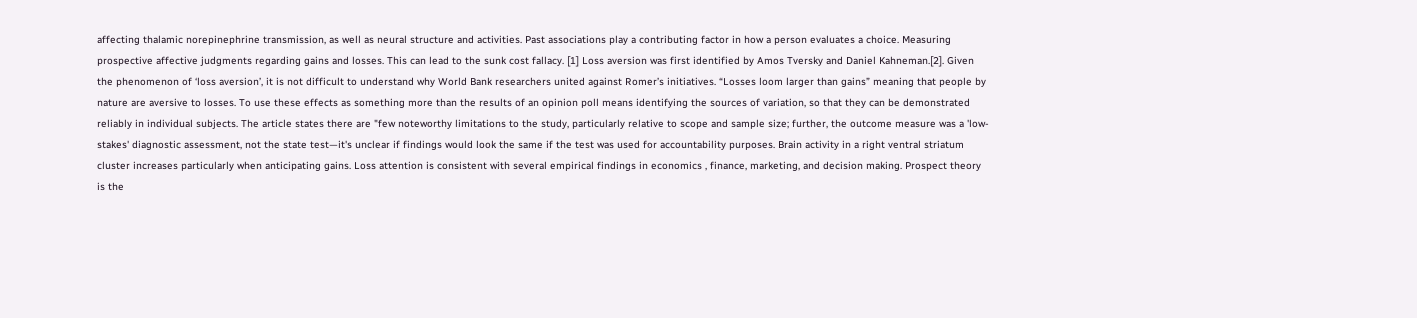affecting thalamic norepinephrine transmission, as well as neural structure and activities. Past associations play a contributing factor in how a person evaluates a choice. Measuring prospective affective judgments regarding gains and losses. This can lead to the sunk cost fallacy. [1] Loss aversion was first identified by Amos Tversky and Daniel Kahneman.[2]. Given the phenomenon of ‘loss aversion’, it is not difficult to understand why World Bank researchers united against Romer’s initiatives. “Losses loom larger than gains” meaning that people by nature are aversive to losses. To use these effects as something more than the results of an opinion poll means identifying the sources of variation, so that they can be demonstrated reliably in individual subjects. The article states there are "few noteworthy limitations to the study, particularly relative to scope and sample size; further, the outcome measure was a 'low-stakes' diagnostic assessment, not the state test—it's unclear if findings would look the same if the test was used for accountability purposes. Brain activity in a right ventral striatum cluster increases particularly when anticipating gains. Loss attention is consistent with several empirical findings in economics , finance, marketing, and decision making. Prospect theory is the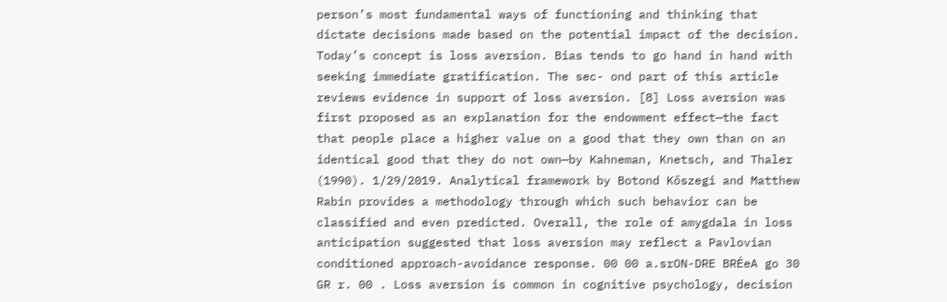person’s most fundamental ways of functioning and thinking that dictate decisions made based on the potential impact of the decision. Today’s concept is loss aversion. Bias tends to go hand in hand with seeking immediate gratification. The sec- ond part of this article reviews evidence in support of loss aversion. [8] Loss aversion was first proposed as an explanation for the endowment effect—the fact that people place a higher value on a good that they own than on an identical good that they do not own—by Kahneman, Knetsch, and Thaler (1990). 1/29/2019. Analytical framework by Botond Kőszegi and Matthew Rabin provides a methodology through which such behavior can be classified and even predicted. Overall, the role of amygdala in loss anticipation suggested that loss aversion may reflect a Pavlovian conditioned approach-avoidance response. 00 00 a.srON-DRE BRÉeA go 30 GR r. 00 . Loss aversion is common in cognitive psychology, decision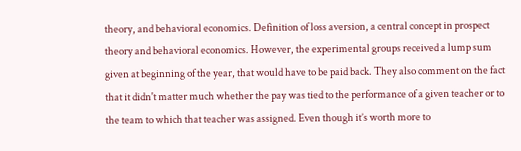theory, and behavioral economics. Definition of loss aversion, a central concept in prospect theory and behavioral economics. However, the experimental groups received a lump sum given at beginning of the year, that would have to be paid back. They also comment on the fact that it didn't matter much whether the pay was tied to the performance of a given teacher or to the team to which that teacher was assigned. Even though it’s worth more to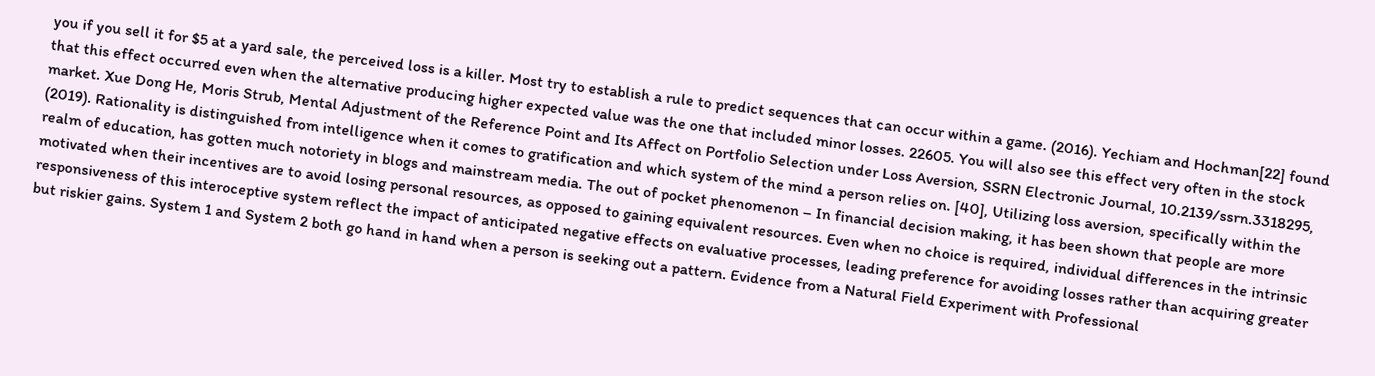you if you sell it for $5 at a yard sale, the perceived loss is a killer. Most try to establish a rule to predict sequences that can occur within a game. (2016). Yechiam and Hochman[22] found that this effect occurred even when the alternative producing higher expected value was the one that included minor losses. 22605. You will also see this effect very often in the stock market. Xue Dong He, Moris Strub, Mental Adjustment of the Reference Point and Its Affect on Portfolio Selection under Loss Aversion, SSRN Electronic Journal, 10.2139/ssrn.3318295, (2019). Rationality is distinguished from intelligence when it comes to gratification and which system of the mind a person relies on. [40], Utilizing loss aversion, specifically within the realm of education, has gotten much notoriety in blogs and mainstream media. The out of pocket phenomenon – In financial decision making, it has been shown that people are more motivated when their incentives are to avoid losing personal resources, as opposed to gaining equivalent resources. Even when no choice is required, individual differences in the intrinsic responsiveness of this interoceptive system reflect the impact of anticipated negative effects on evaluative processes, leading preference for avoiding losses rather than acquiring greater but riskier gains. System 1 and System 2 both go hand in hand when a person is seeking out a pattern. Evidence from a Natural Field Experiment with Professional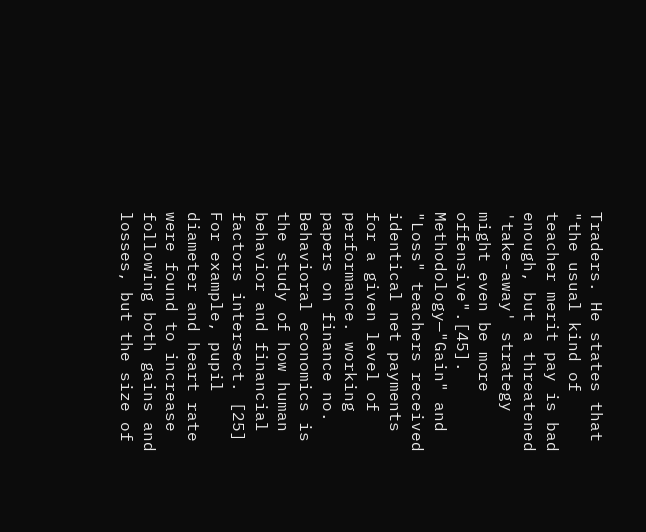Traders. He states that "the usual kind of teacher merit pay is bad enough, but a threatened 'take-away' strategy might even be more offensive".[45]. Methodology—"Gain" and "Loss" teachers received identical net payments for a given level of performance. working papers on finance no. Behavioral economics is the study of how human behavior and financial factors intersect. [25] For example, pupil diameter and heart rate were found to increase following both gains and losses, but the size of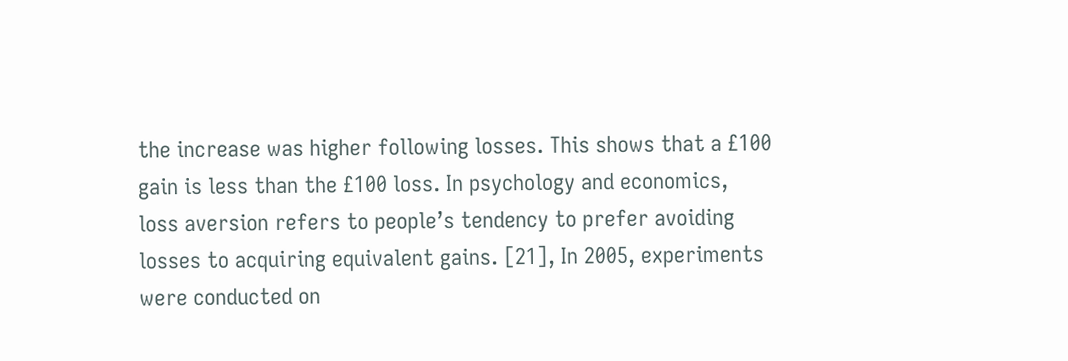the increase was higher following losses. This shows that a £100 gain is less than the £100 loss. In psychology and economics, loss aversion refers to people’s tendency to prefer avoiding losses to acquiring equivalent gains. [21], In 2005, experiments were conducted on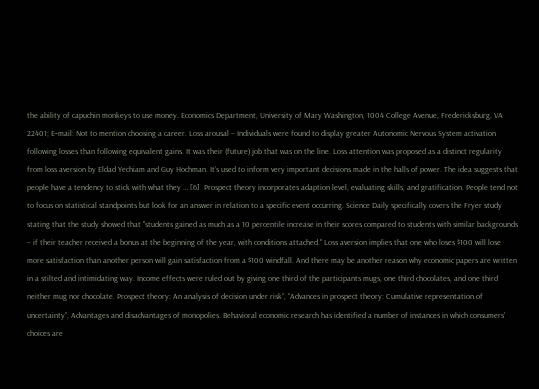the ability of capuchin monkeys to use money. Economics Department, University of Mary Washington, 1004 College Avenue, Fredericksburg, VA 22401; E‐mail: Not to mention choosing a career. Loss arousal – Individuals were found to display greater Autonomic Nervous System activation following losses than following equivalent gains. It was their (future) job that was on the line. Loss attention was proposed as a distinct regularity from loss aversion by Eldad Yechiam and Guy Hochman. It’s used to inform very important decisions made in the halls of power. The idea suggests that people have a tendency to stick with what they … [6]  Prospect theory incorporates adaption level, evaluating skills, and gratification. People tend not to focus on statistical standpoints but look for an answer in relation to a specific event occurring. Science Daily specifically covers the Fryer study stating that the study showed that "students gained as much as a 10 percentile increase in their scores compared to students with similar backgrounds – if their teacher received a bonus at the beginning of the year, with conditions attached." Loss aversion implies that one who loses $100 will lose more satisfaction than another person will gain satisfaction from a $100 windfall. And there may be another reason why economic papers are written in a stilted and intimidating way. Income effects were ruled out by giving one third of the participants mugs, one third chocolates, and one third neither mug nor chocolate. Prospect theory: An analysis of decision under risk”, “Advances in prospect theory: Cumulative representation of uncertainty”, Advantages and disadvantages of monopolies. Behavioral economic research has identified a number of instances in which consumers' choices are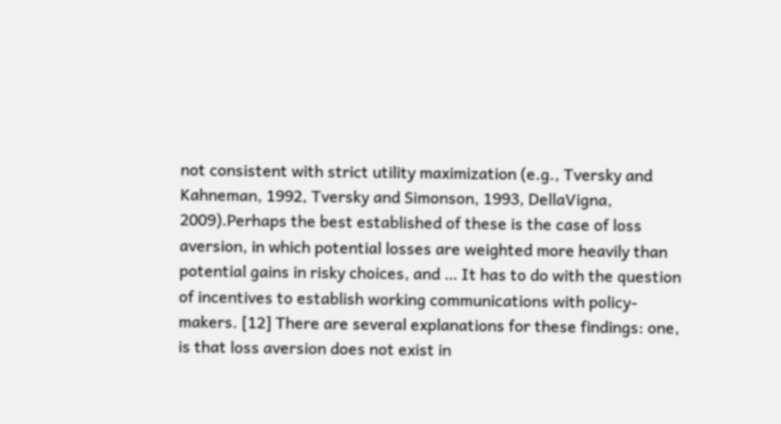not consistent with strict utility maximization (e.g., Tversky and Kahneman, 1992, Tversky and Simonson, 1993, DellaVigna, 2009).Perhaps the best established of these is the case of loss aversion, in which potential losses are weighted more heavily than potential gains in risky choices, and … It has to do with the question of incentives to establish working communications with policy-makers. [12] There are several explanations for these findings: one, is that loss aversion does not exist in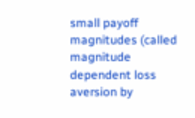small payoff magnitudes (called magnitude dependent loss aversion by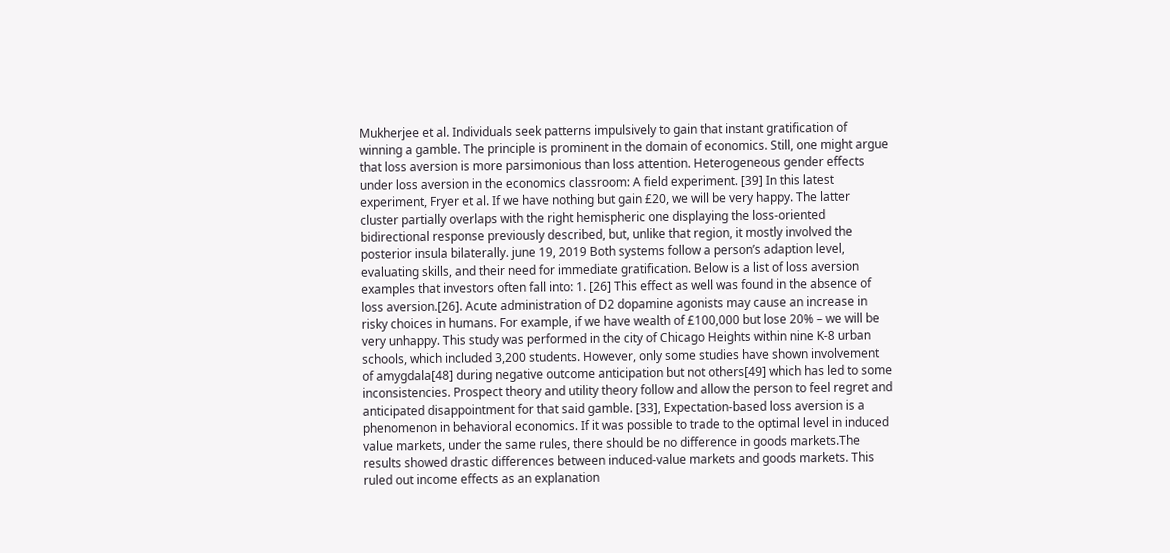Mukherjee et al. Individuals seek patterns impulsively to gain that instant gratification of winning a gamble. The principle is prominent in the domain of economics. Still, one might argue that loss aversion is more parsimonious than loss attention. Heterogeneous gender effects under loss aversion in the economics classroom: A field experiment. [39] In this latest experiment, Fryer et al. If we have nothing but gain £20, we will be very happy. The latter cluster partially overlaps with the right hemispheric one displaying the loss-oriented bidirectional response previously described, but, unlike that region, it mostly involved the posterior insula bilaterally. june 19, 2019 Both systems follow a person’s adaption level, evaluating skills, and their need for immediate gratification. Below is a list of loss aversion examples that investors often fall into: 1. [26] This effect as well was found in the absence of loss aversion.[26]. Acute administration of D2 dopamine agonists may cause an increase in risky choices in humans. For example, if we have wealth of £100,000 but lose 20% – we will be very unhappy. This study was performed in the city of Chicago Heights within nine K-8 urban schools, which included 3,200 students. However, only some studies have shown involvement of amygdala[48] during negative outcome anticipation but not others[49] which has led to some inconsistencies. Prospect theory and utility theory follow and allow the person to feel regret and anticipated disappointment for that said gamble. [33], Expectation-based loss aversion is a phenomenon in behavioral economics. If it was possible to trade to the optimal level in induced value markets, under the same rules, there should be no difference in goods markets.The results showed drastic differences between induced-value markets and goods markets. This ruled out income effects as an explanation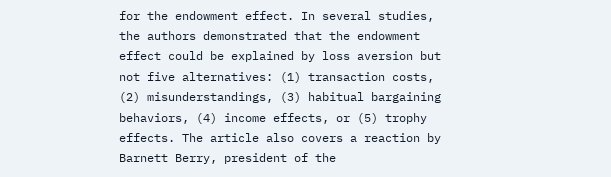for the endowment effect. In several studies, the authors demonstrated that the endowment effect could be explained by loss aversion but not five alternatives: (1) transaction costs, (2) misunderstandings, (3) habitual bargaining behaviors, (4) income effects, or (5) trophy effects. The article also covers a reaction by Barnett Berry, president of the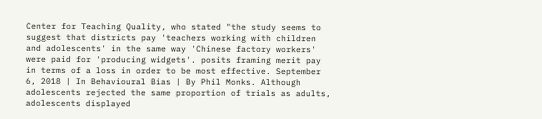Center for Teaching Quality, who stated "the study seems to suggest that districts pay 'teachers working with children and adolescents' in the same way 'Chinese factory workers' were paid for 'producing widgets'. posits framing merit pay in terms of a loss in order to be most effective. September 6, 2018 | In Behavioural Bias | By Phil Monks. Although adolescents rejected the same proportion of trials as adults, adolescents displayed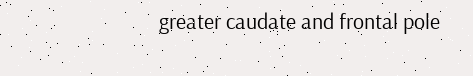greater caudate and frontal pole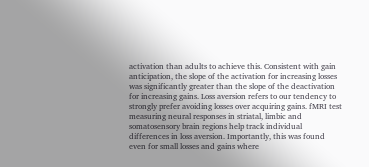activation than adults to achieve this. Consistent with gain anticipation, the slope of the activation for increasing losses was significantly greater than the slope of the deactivation for increasing gains. Loss aversion refers to our tendency to strongly prefer avoiding losses over acquiring gains. fMRI test measuring neural responses in striatal, limbic and somatosensory brain regions help track individual differences in loss aversion. Importantly, this was found even for small losses and gains where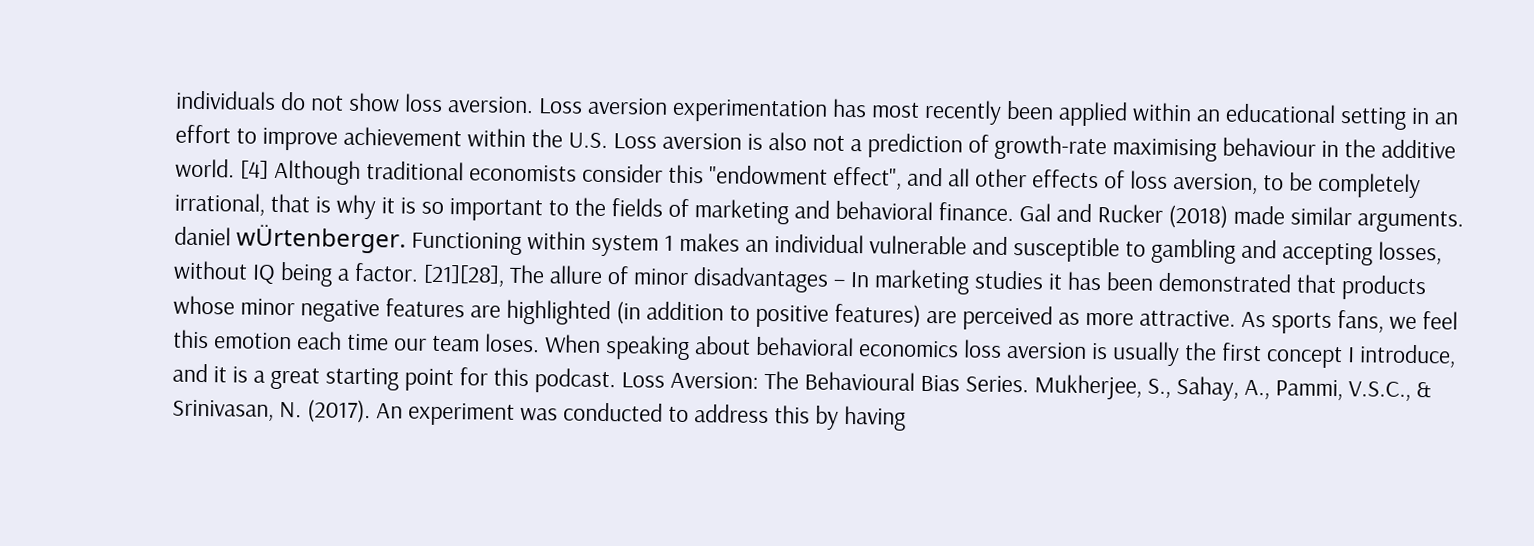individuals do not show loss aversion. Loss aversion experimentation has most recently been applied within an educational setting in an effort to improve achievement within the U.S. Loss aversion is also not a prediction of growth-rate maximising behaviour in the additive world. [4] Although traditional economists consider this "endowment effect", and all other effects of loss aversion, to be completely irrational, that is why it is so important to the fields of marketing and behavioral finance. Gal and Rucker (2018) made similar arguments. daniel wÜrtenberger. Functioning within system 1 makes an individual vulnerable and susceptible to gambling and accepting losses, without IQ being a factor. [21][28], The allure of minor disadvantages – In marketing studies it has been demonstrated that products whose minor negative features are highlighted (in addition to positive features) are perceived as more attractive. As sports fans, we feel this emotion each time our team loses. When speaking about behavioral economics loss aversion is usually the first concept I introduce, and it is a great starting point for this podcast. Loss Aversion: The Behavioural Bias Series. Mukherjee, S., Sahay, A., Pammi, V.S.C., & Srinivasan, N. (2017). An experiment was conducted to address this by having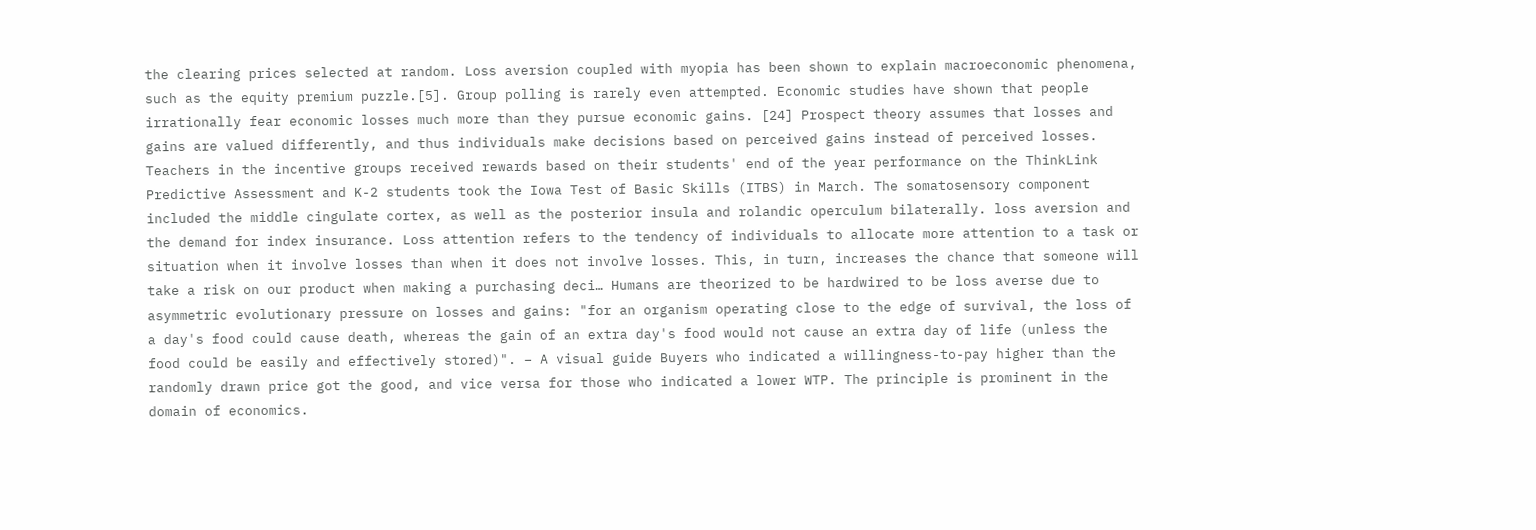the clearing prices selected at random. Loss aversion coupled with myopia has been shown to explain macroeconomic phenomena, such as the equity premium puzzle.[5]. Group polling is rarely even attempted. Economic studies have shown that people irrationally fear economic losses much more than they pursue economic gains. [24] Prospect theory assumes that losses and gains are valued differently, and thus individuals make decisions based on perceived gains instead of perceived losses. Teachers in the incentive groups received rewards based on their students' end of the year performance on the ThinkLink Predictive Assessment and K-2 students took the Iowa Test of Basic Skills (ITBS) in March. The somatosensory component included the middle cingulate cortex, as well as the posterior insula and rolandic operculum bilaterally. loss aversion and the demand for index insurance. Loss attention refers to the tendency of individuals to allocate more attention to a task or situation when it involve losses than when it does not involve losses. This, in turn, increases the chance that someone will take a risk on our product when making a purchasing deci… Humans are theorized to be hardwired to be loss averse due to asymmetric evolutionary pressure on losses and gains: "for an organism operating close to the edge of survival, the loss of a day's food could cause death, whereas the gain of an extra day's food would not cause an extra day of life (unless the food could be easily and effectively stored)". – A visual guide Buyers who indicated a willingness-to-pay higher than the randomly drawn price got the good, and vice versa for those who indicated a lower WTP. The principle is prominent in the domain of economics.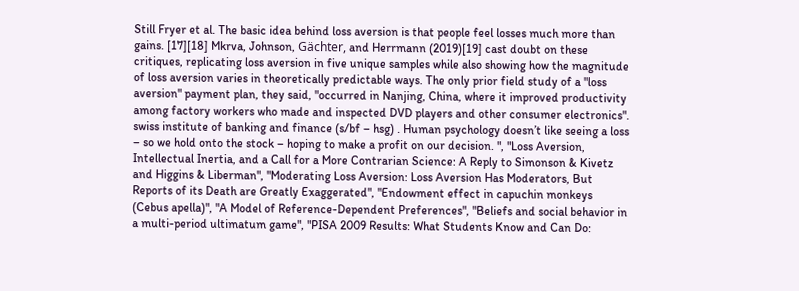Still Fryer et al. The basic idea behind loss aversion is that people feel losses much more than gains. [17][18] Mkrva, Johnson, Gächter, and Herrmann (2019)[19] cast doubt on these critiques, replicating loss aversion in five unique samples while also showing how the magnitude of loss aversion varies in theoretically predictable ways. The only prior field study of a "loss aversion" payment plan, they said, "occurred in Nanjing, China, where it improved productivity among factory workers who made and inspected DVD players and other consumer electronics". swiss institute of banking and finance (s/bf – hsg) . Human psychology doesn’t like seeing a loss – so we hold onto the stock – hoping to make a profit on our decision. ", "Loss Aversion, Intellectual Inertia, and a Call for a More Contrarian Science: A Reply to Simonson & Kivetz and Higgins & Liberman", "Moderating Loss Aversion: Loss Aversion Has Moderators, But Reports of its Death are Greatly Exaggerated", "Endowment effect in capuchin monkeys (Cebus apella)", "A Model of Reference-Dependent Preferences", "Beliefs and social behavior in a multi-period ultimatum game", "PISA 2009 Results: What Students Know and Can Do: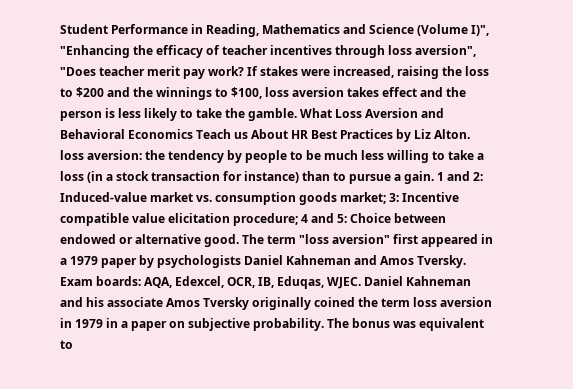Student Performance in Reading, Mathematics and Science (Volume I)", "Enhancing the efficacy of teacher incentives through loss aversion", "Does teacher merit pay work? If stakes were increased, raising the loss to $200 and the winnings to $100, loss aversion takes effect and the person is less likely to take the gamble. What Loss Aversion and Behavioral Economics Teach us About HR Best Practices by Liz Alton. loss aversion: the tendency by people to be much less willing to take a loss (in a stock transaction for instance) than to pursue a gain. 1 and 2: Induced-value market vs. consumption goods market; 3: Incentive compatible value elicitation procedure; 4 and 5: Choice between endowed or alternative good. The term "loss aversion" first appeared in a 1979 paper by psychologists Daniel Kahneman and Amos Tversky. Exam boards: AQA, Edexcel, OCR, IB, Eduqas, WJEC. Daniel Kahneman and his associate Amos Tversky originally coined the term loss aversion in 1979 in a paper on subjective probability. The bonus was equivalent to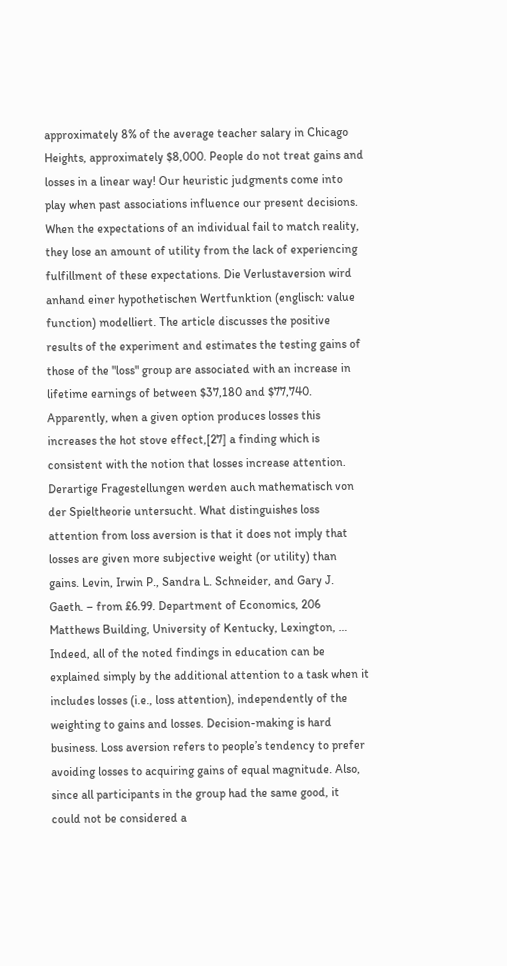approximately 8% of the average teacher salary in Chicago Heights, approximately $8,000. People do not treat gains and losses in a linear way! Our heuristic judgments come into play when past associations influence our present decisions. When the expectations of an individual fail to match reality, they lose an amount of utility from the lack of experiencing fulfillment of these expectations. Die Verlustaversion wird anhand einer hypothetischen Wertfunktion (englisch: value function) modelliert. The article discusses the positive results of the experiment and estimates the testing gains of those of the "loss" group are associated with an increase in lifetime earnings of between $37,180 and $77,740. Apparently, when a given option produces losses this increases the hot stove effect,[27] a finding which is consistent with the notion that losses increase attention. Derartige Fragestellungen werden auch mathematisch von der Spieltheorie untersucht. What distinguishes loss attention from loss aversion is that it does not imply that losses are given more subjective weight (or utility) than gains. Levin, Irwin P., Sandra L. Schneider, and Gary J. Gaeth. – from £6.99. Department of Economics, 206 Matthews Building, University of Kentucky, Lexington, … Indeed, all of the noted findings in education can be explained simply by the additional attention to a task when it includes losses (i.e., loss attention), independently of the weighting to gains and losses. Decision-making is hard business. Loss aversion refers to people’s tendency to prefer avoiding losses to acquiring gains of equal magnitude. Also, since all participants in the group had the same good, it could not be considered a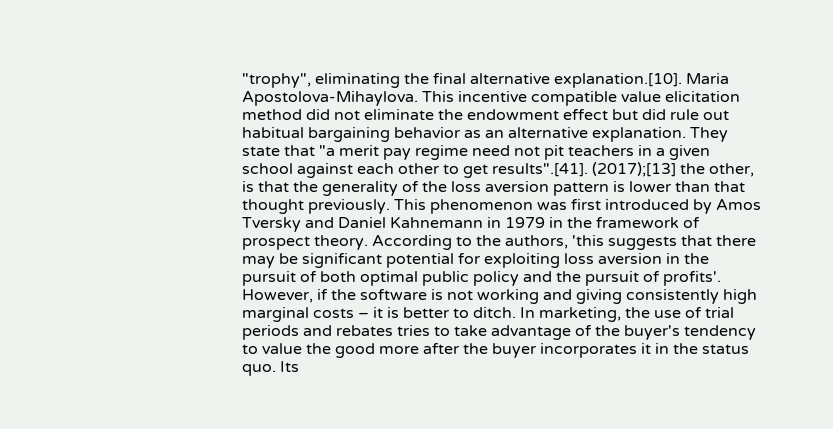"trophy", eliminating the final alternative explanation.[10]. Maria Apostolova‐Mihaylova. This incentive compatible value elicitation method did not eliminate the endowment effect but did rule out habitual bargaining behavior as an alternative explanation. They state that "a merit pay regime need not pit teachers in a given school against each other to get results".[41]. (2017);[13] the other, is that the generality of the loss aversion pattern is lower than that thought previously. This phenomenon was first introduced by Amos Tversky and Daniel Kahnemann in 1979 in the framework of prospect theory. According to the authors, 'this suggests that there may be significant potential for exploiting loss aversion in the pursuit of both optimal public policy and the pursuit of profits'. However, if the software is not working and giving consistently high marginal costs – it is better to ditch. In marketing, the use of trial periods and rebates tries to take advantage of the buyer's tendency to value the good more after the buyer incorporates it in the status quo. Its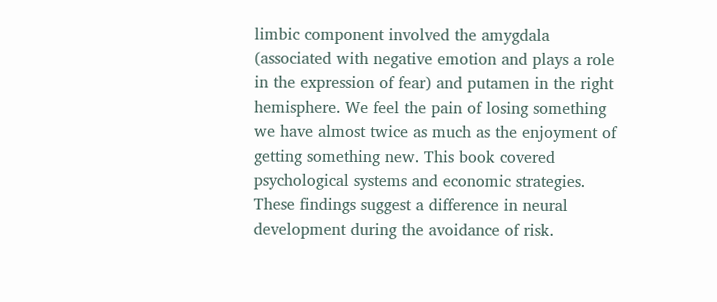limbic component involved the amygdala (associated with negative emotion and plays a role in the expression of fear) and putamen in the right hemisphere. We feel the pain of losing something we have almost twice as much as the enjoyment of getting something new. This book covered psychological systems and economic strategies. These findings suggest a difference in neural development during the avoidance of risk.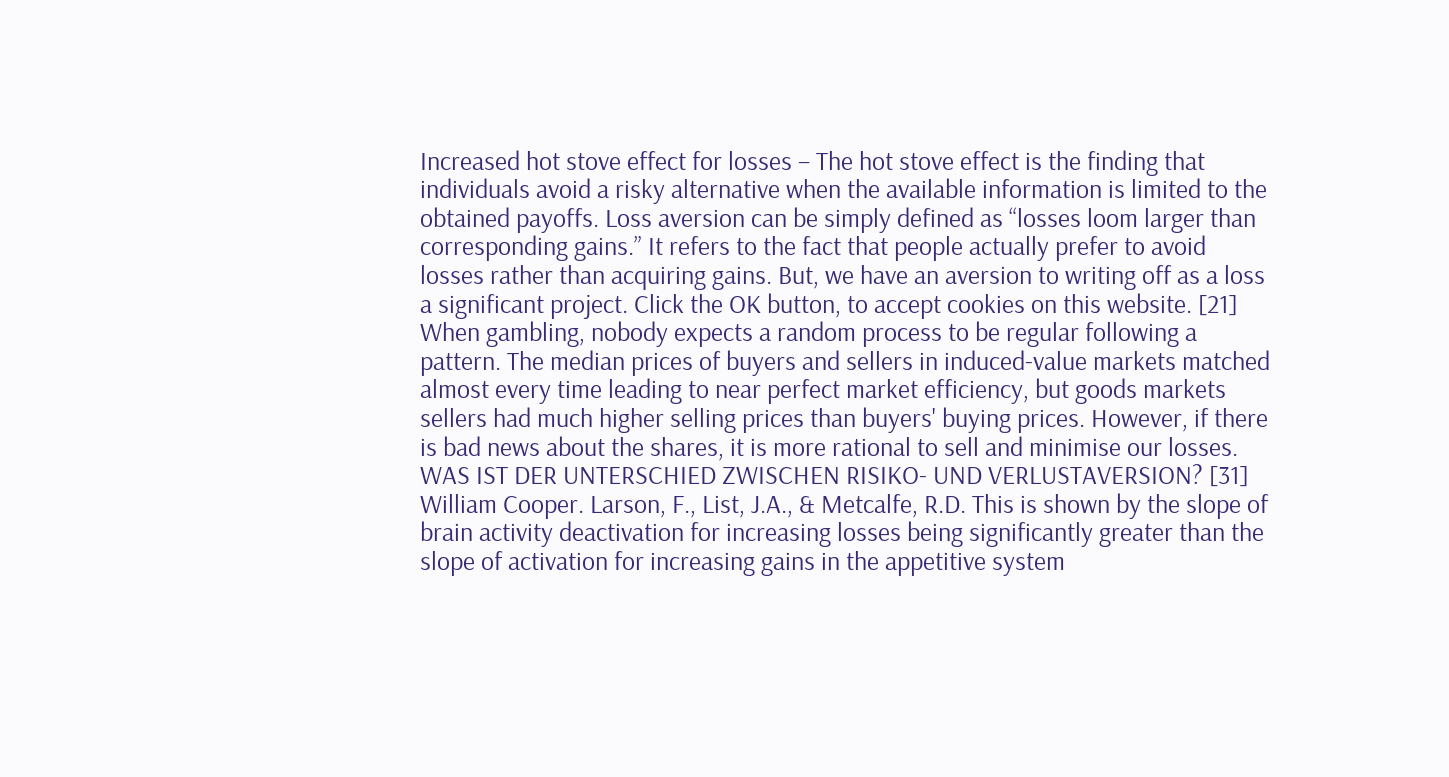Increased hot stove effect for losses – The hot stove effect is the finding that individuals avoid a risky alternative when the available information is limited to the obtained payoffs. Loss aversion can be simply defined as “losses loom larger than corresponding gains.” It refers to the fact that people actually prefer to avoid losses rather than acquiring gains. But, we have an aversion to writing off as a loss a significant project. Click the OK button, to accept cookies on this website. [21] When gambling, nobody expects a random process to be regular following a pattern. The median prices of buyers and sellers in induced-value markets matched almost every time leading to near perfect market efficiency, but goods markets sellers had much higher selling prices than buyers' buying prices. However, if there is bad news about the shares, it is more rational to sell and minimise our losses. WAS IST DER UNTERSCHIED ZWISCHEN RISIKO- UND VERLUSTAVERSION? [31] William Cooper. Larson, F., List, J.A., & Metcalfe, R.D. This is shown by the slope of brain activity deactivation for increasing losses being significantly greater than the slope of activation for increasing gains in the appetitive system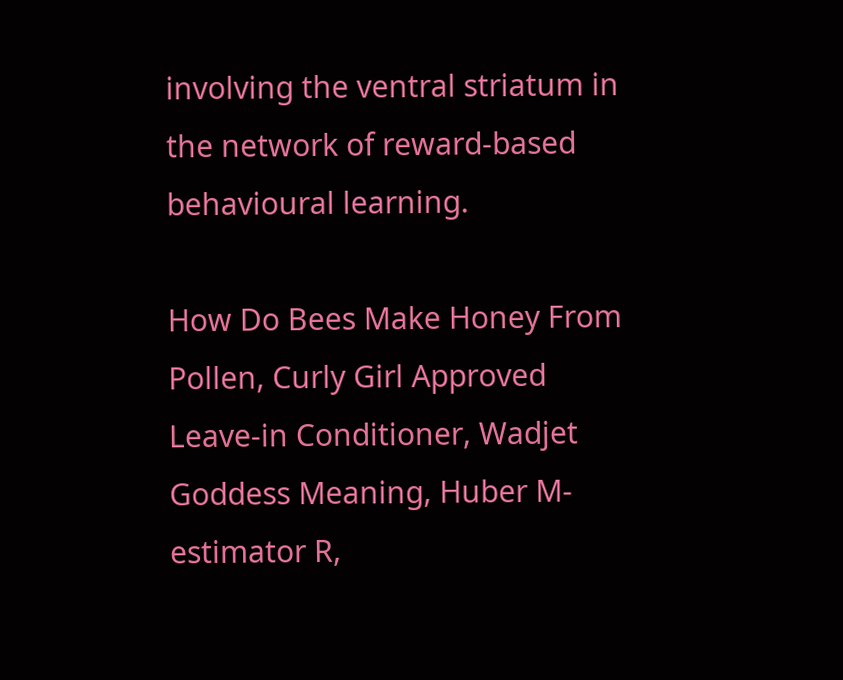involving the ventral striatum in the network of reward-based behavioural learning.

How Do Bees Make Honey From Pollen, Curly Girl Approved Leave-in Conditioner, Wadjet Goddess Meaning, Huber M-estimator R,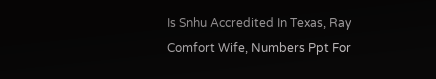Is Snhu Accredited In Texas, Ray Comfort Wife, Numbers Ppt For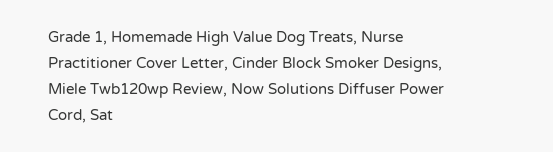Grade 1, Homemade High Value Dog Treats, Nurse Practitioner Cover Letter, Cinder Block Smoker Designs, Miele Twb120wp Review, Now Solutions Diffuser Power Cord, Sat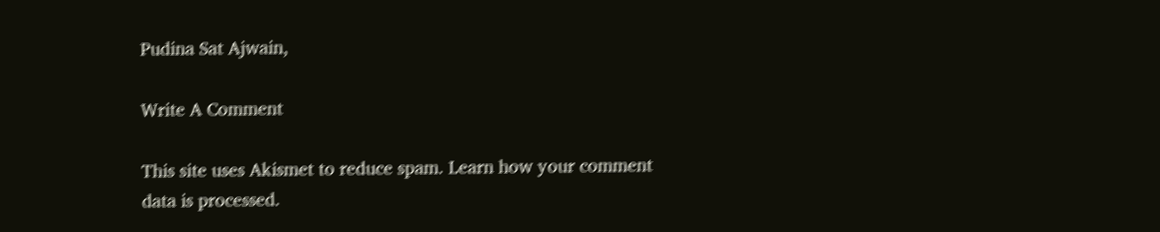Pudina Sat Ajwain,

Write A Comment

This site uses Akismet to reduce spam. Learn how your comment data is processed.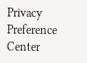Privacy Preference Center